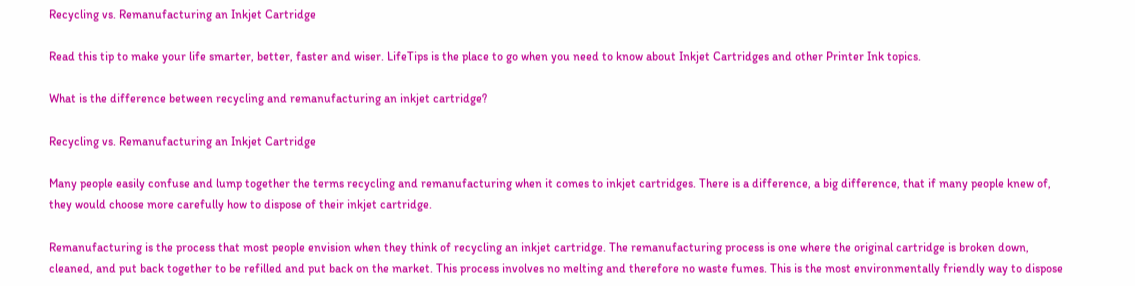Recycling vs. Remanufacturing an Inkjet Cartridge

Read this tip to make your life smarter, better, faster and wiser. LifeTips is the place to go when you need to know about Inkjet Cartridges and other Printer Ink topics.

What is the difference between recycling and remanufacturing an inkjet cartridge?

Recycling vs. Remanufacturing an Inkjet Cartridge

Many people easily confuse and lump together the terms recycling and remanufacturing when it comes to inkjet cartridges. There is a difference, a big difference, that if many people knew of, they would choose more carefully how to dispose of their inkjet cartridge.

Remanufacturing is the process that most people envision when they think of recycling an inkjet cartridge. The remanufacturing process is one where the original cartridge is broken down, cleaned, and put back together to be refilled and put back on the market. This process involves no melting and therefore no waste fumes. This is the most environmentally friendly way to dispose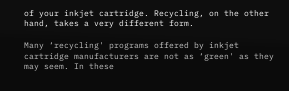of your inkjet cartridge. Recycling, on the other hand, takes a very different form.

Many ‘recycling' programs offered by inkjet cartridge manufacturers are not as ‘green' as they may seem. In these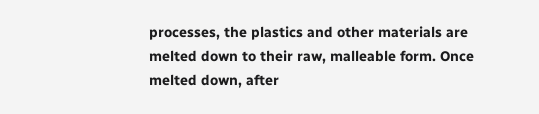processes, the plastics and other materials are melted down to their raw, malleable form. Once melted down, after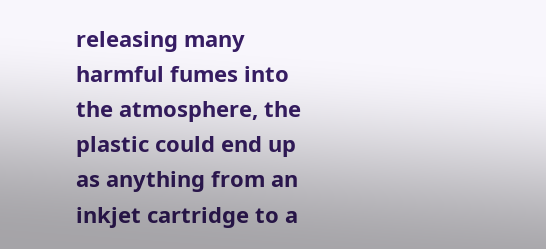releasing many harmful fumes into the atmosphere, the plastic could end up as anything from an inkjet cartridge to a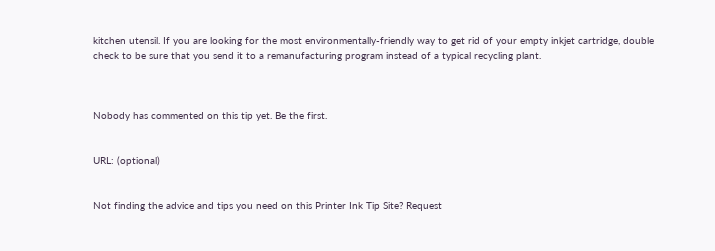kitchen utensil. If you are looking for the most environmentally-friendly way to get rid of your empty inkjet cartridge, double check to be sure that you send it to a remanufacturing program instead of a typical recycling plant.



Nobody has commented on this tip yet. Be the first.


URL: (optional)


Not finding the advice and tips you need on this Printer Ink Tip Site? Request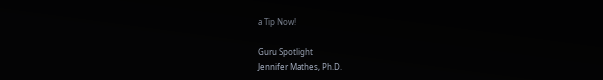a Tip Now!

Guru Spotlight
Jennifer Mathes, Ph.D.